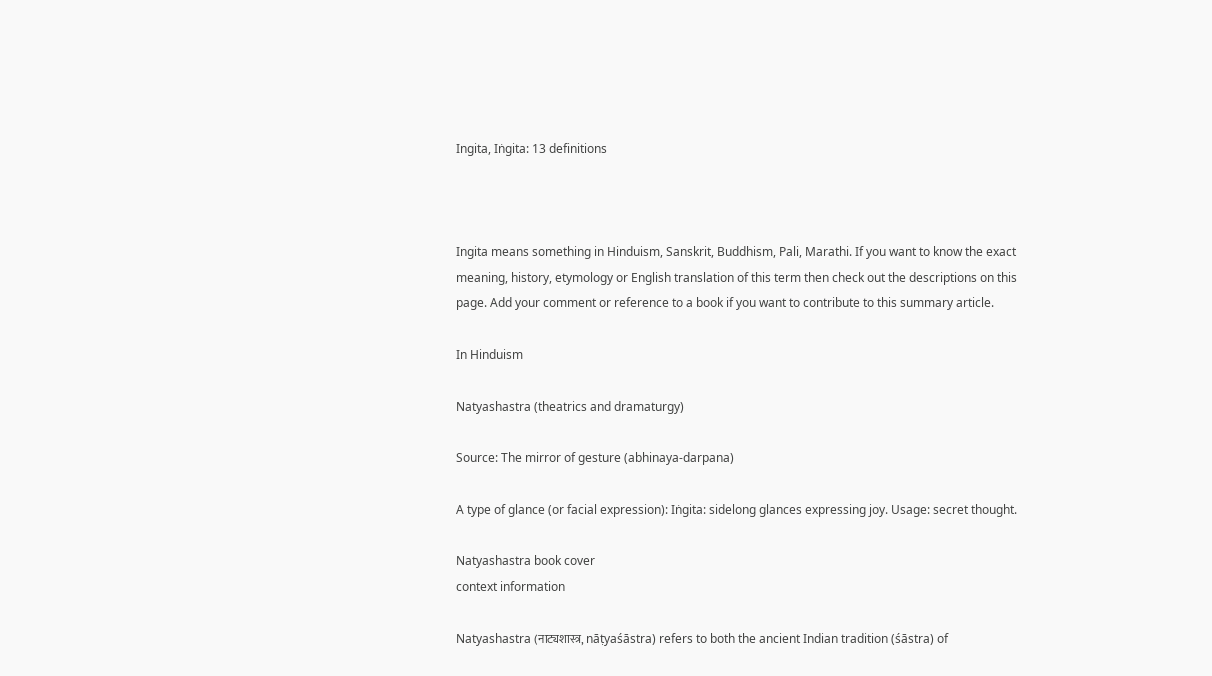Ingita, Iṅgita: 13 definitions



Ingita means something in Hinduism, Sanskrit, Buddhism, Pali, Marathi. If you want to know the exact meaning, history, etymology or English translation of this term then check out the descriptions on this page. Add your comment or reference to a book if you want to contribute to this summary article.

In Hinduism

Natyashastra (theatrics and dramaturgy)

Source: The mirror of gesture (abhinaya-darpana)

A type of glance (or facial expression): Iṅgita: sidelong glances expressing joy. Usage: secret thought.

Natyashastra book cover
context information

Natyashastra (नाट्यशास्त्र, nāṭyaśāstra) refers to both the ancient Indian tradition (śāstra) of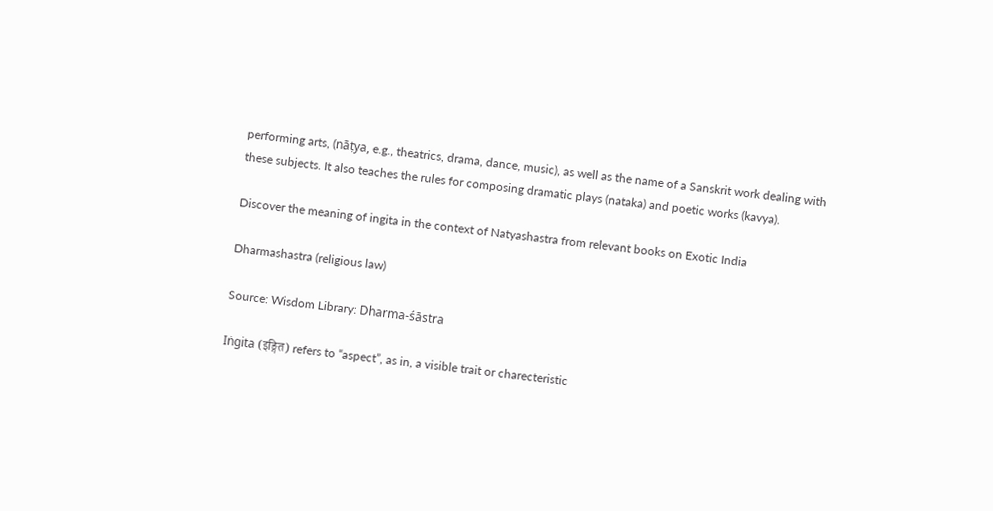performing arts, (nāṭya, e.g., theatrics, drama, dance, music), as well as the name of a Sanskrit work dealing with these subjects. It also teaches the rules for composing dramatic plays (nataka) and poetic works (kavya).

Discover the meaning of ingita in the context of Natyashastra from relevant books on Exotic India

Dharmashastra (religious law)

Source: Wisdom Library: Dharma-śāstra

Iṅgita (इङ्गित) refers to “aspect”, as in, a visible trait or charecteristic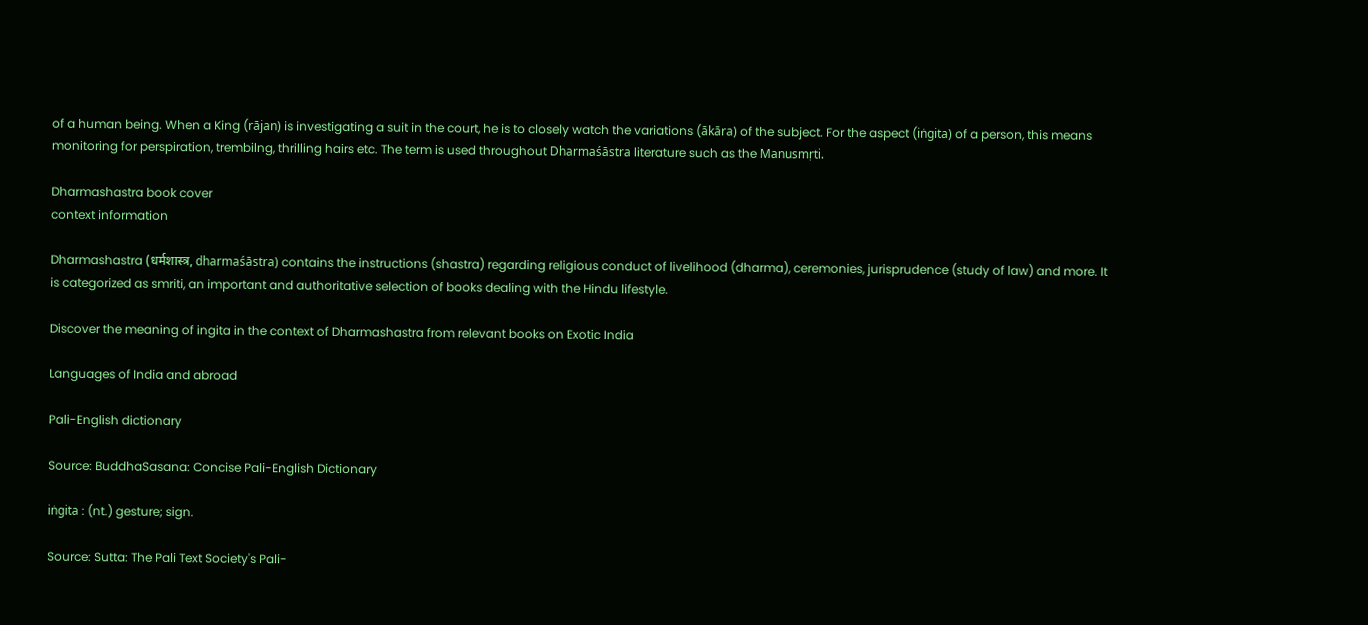of a human being. When a King (rājan) is investigating a suit in the court, he is to closely watch the variations (ākāra) of the subject. For the aspect (iṅgita) of a person, this means monitoring for perspiration, trembilng, thrilling hairs etc. The term is used throughout Dharmaśāstra literature such as the Manusmṛti.

Dharmashastra book cover
context information

Dharmashastra (धर्मशास्त्र, dharmaśāstra) contains the instructions (shastra) regarding religious conduct of livelihood (dharma), ceremonies, jurisprudence (study of law) and more. It is categorized as smriti, an important and authoritative selection of books dealing with the Hindu lifestyle.

Discover the meaning of ingita in the context of Dharmashastra from relevant books on Exotic India

Languages of India and abroad

Pali-English dictionary

Source: BuddhaSasana: Concise Pali-English Dictionary

iṅgita : (nt.) gesture; sign.

Source: Sutta: The Pali Text Society's Pali-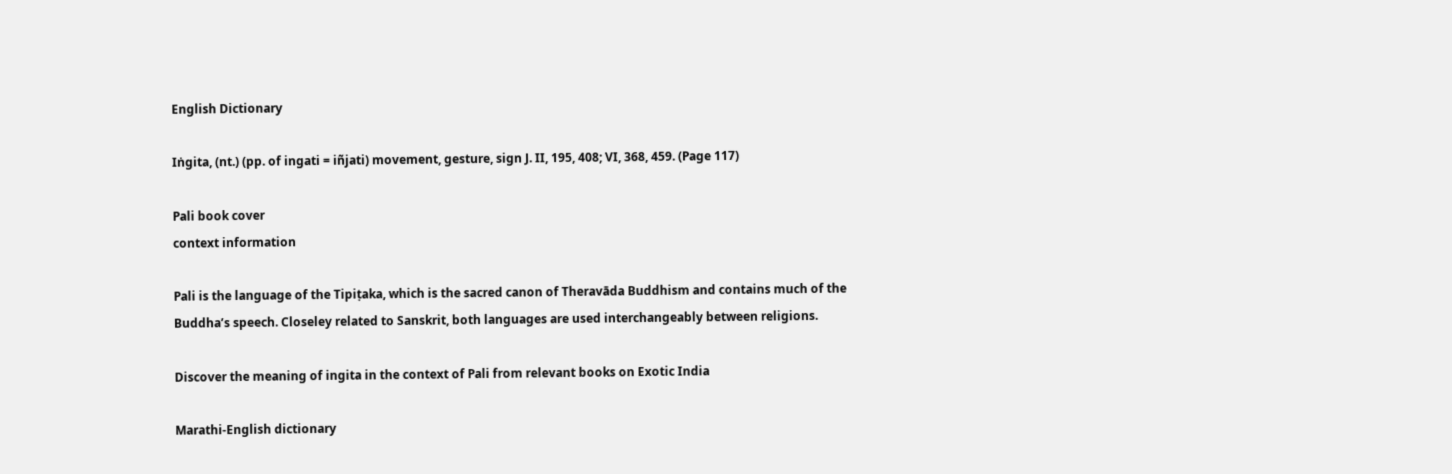English Dictionary

Iṅgita, (nt.) (pp. of ingati = iñjati) movement, gesture, sign J. II, 195, 408; VI, 368, 459. (Page 117)

Pali book cover
context information

Pali is the language of the Tipiṭaka, which is the sacred canon of Theravāda Buddhism and contains much of the Buddha’s speech. Closeley related to Sanskrit, both languages are used interchangeably between religions.

Discover the meaning of ingita in the context of Pali from relevant books on Exotic India

Marathi-English dictionary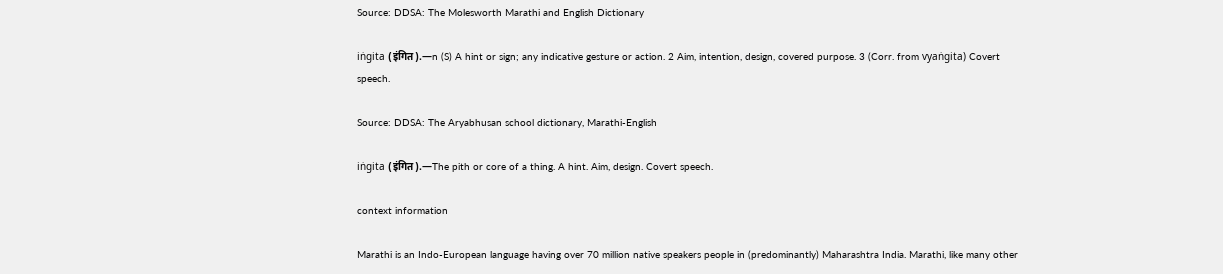Source: DDSA: The Molesworth Marathi and English Dictionary

iṅgita (इंगित).—n (S) A hint or sign; any indicative gesture or action. 2 Aim, intention, design, covered purpose. 3 (Corr. from vyaṅgita) Covert speech.

Source: DDSA: The Aryabhusan school dictionary, Marathi-English

iṅgita (इंगित).—The pith or core of a thing. A hint. Aim, design. Covert speech.

context information

Marathi is an Indo-European language having over 70 million native speakers people in (predominantly) Maharashtra India. Marathi, like many other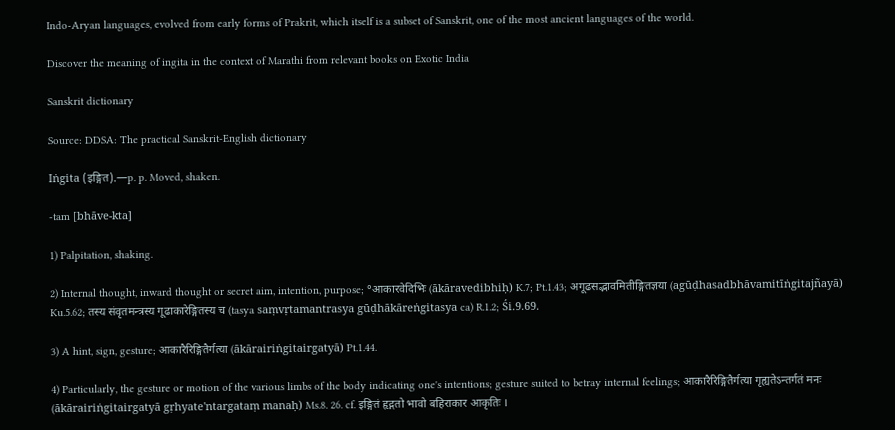Indo-Aryan languages, evolved from early forms of Prakrit, which itself is a subset of Sanskrit, one of the most ancient languages of the world.

Discover the meaning of ingita in the context of Marathi from relevant books on Exotic India

Sanskrit dictionary

Source: DDSA: The practical Sanskrit-English dictionary

Iṅgita (इङ्गित).—p. p. Moved, shaken.

-tam [bhāve-kta]

1) Palpitation, shaking.

2) Internal thought, inward thought or secret aim, intention, purpose; °आकारवेदिभिः (ākāravedibhiḥ) K.7; Pt.1.43; अगूढसद्भावमितीङ्गितज्ञया (agūḍhasadbhāvamitīṅgitajñayā) Ku.5.62; तस्य संवृतमन्त्रस्य गूढाकारेङ्गितस्य च (tasya saṃvṛtamantrasya gūḍhākāreṅgitasya ca) R.1.2; Śi.9.69.

3) A hint, sign, gesture; आकारैरिङ्गितैर्गत्या (ākārairiṅgitairgatyā) Pt.1.44.

4) Particularly, the gesture or motion of the various limbs of the body indicating one's intentions; gesture suited to betray internal feelings; आकारैरिङ्गितैर्गत्या गृह्यतेऽन्तर्गतं मनः (ākārairiṅgitairgatyā gṛhyate'ntargataṃ manaḥ) Ms.8. 26. cf. इङ्गितं हृद्गतो भावो बहिराकार आकृतिः ।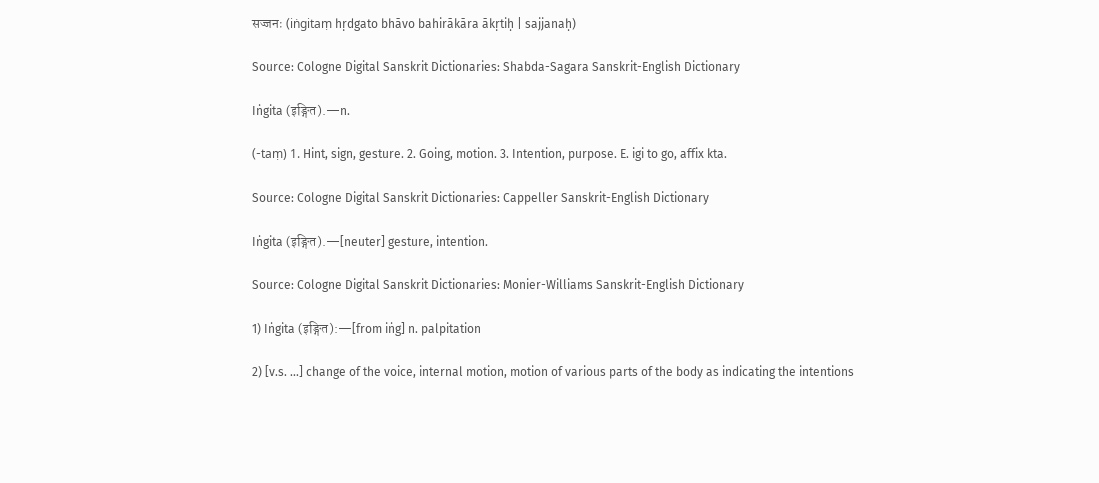सज्जनः (iṅgitaṃ hṛdgato bhāvo bahirākāra ākṛtiḥ | sajjanaḥ)

Source: Cologne Digital Sanskrit Dictionaries: Shabda-Sagara Sanskrit-English Dictionary

Iṅgita (इङ्गित).—n.

(-taṃ) 1. Hint, sign, gesture. 2. Going, motion. 3. Intention, purpose. E. igi to go, affix kta.

Source: Cologne Digital Sanskrit Dictionaries: Cappeller Sanskrit-English Dictionary

Iṅgita (इङ्गित).—[neuter] gesture, intention.

Source: Cologne Digital Sanskrit Dictionaries: Monier-Williams Sanskrit-English Dictionary

1) Iṅgita (इङ्गित):—[from iṅg] n. palpitation

2) [v.s. ...] change of the voice, internal motion, motion of various parts of the body as indicating the intentions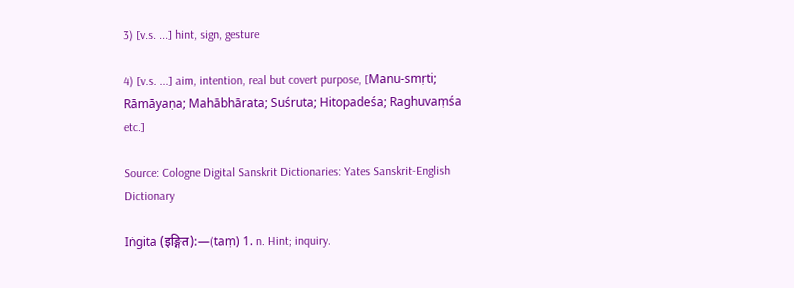3) [v.s. ...] hint, sign, gesture

4) [v.s. ...] aim, intention, real but covert purpose, [Manu-smṛti; Rāmāyaṇa; Mahābhārata; Suśruta; Hitopadeśa; Raghuvaṃśa etc.]

Source: Cologne Digital Sanskrit Dictionaries: Yates Sanskrit-English Dictionary

Iṅgita (इङ्गित):—(taṃ) 1. n. Hint; inquiry.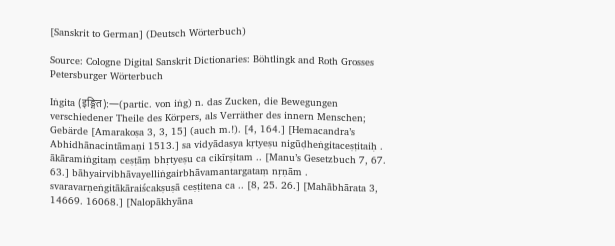[Sanskrit to German] (Deutsch Wörterbuch)

Source: Cologne Digital Sanskrit Dictionaries: Böhtlingk and Roth Grosses Petersburger Wörterbuch

Iṅgita (इङ्गित):—(partic. von iṅg) n. das Zucken, die Bewegungen verschiedener Theile des Körpers, als Verräther des innern Menschen; Gebärde [Amarakoṣa 3, 3, 15] (auch m.!). [4, 164.] [Hemacandra’s Abhidhānacintāmaṇi 1513.] sa vidyādasya kṛtyeṣu nigūḍheṅgitaceṣṭitaiḥ . ākāramiṅgitaṃ ceṣṭāṃ bhṛtyeṣu ca cikīrṣitam .. [Manu’s Gesetzbuch 7, 67. 63.] bāhyairvibhāvayelliṅgairbhāvamantargataṃ nṛṇām . svaravarṇeṅgitākāraiścakṣuṣā ceṣṭitena ca .. [8, 25. 26.] [Mahābhārata 3, 14669. 16068.] [Nalopākhyāna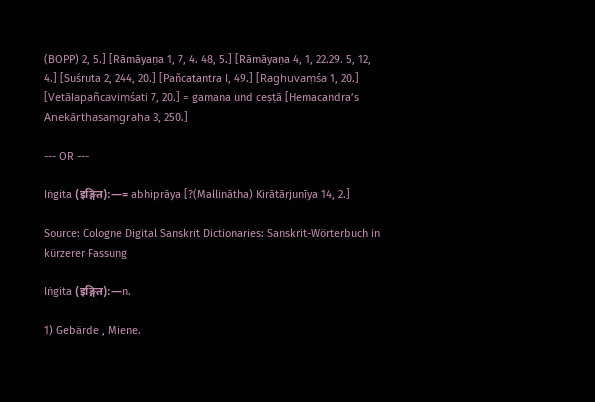(BOPP) 2, 5.] [Rāmāyaṇa 1, 7, 4. 48, 5.] [Rāmāyaṇa 4, 1, 22.29. 5, 12, 4.] [Suśruta 2, 244, 20.] [Pañcatantra I, 49.] [Raghuvaṃśa 1, 20.] [Vetālapañcaviṃśati 7, 20.] = gamana und ceṣṭā [Hemacandra’s Anekārthasaṃgraha 3, 250.]

--- OR ---

Iṅgita (इङ्गित):—= abhiprāya [?(Mallinātha) Kirātārjunīya 14, 2.]

Source: Cologne Digital Sanskrit Dictionaries: Sanskrit-Wörterbuch in kürzerer Fassung

Iṅgita (इङ्गित):—n.

1) Gebärde , Miene.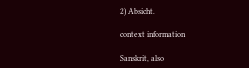2) Absicht.

context information

Sanskrit, also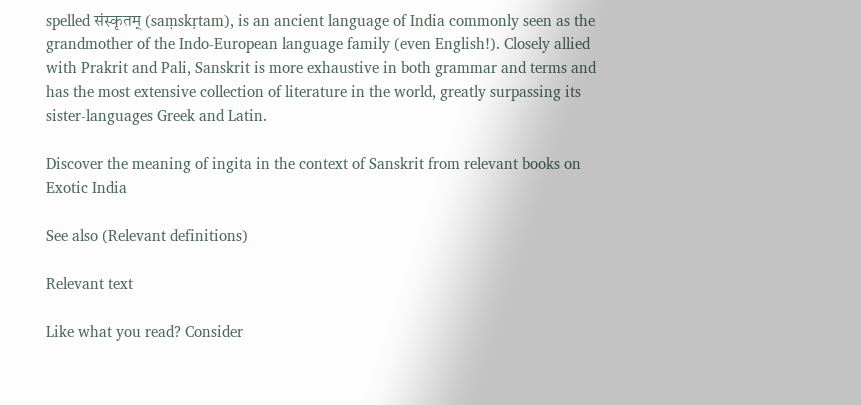spelled संस्कृतम् (saṃskṛtam), is an ancient language of India commonly seen as the grandmother of the Indo-European language family (even English!). Closely allied with Prakrit and Pali, Sanskrit is more exhaustive in both grammar and terms and has the most extensive collection of literature in the world, greatly surpassing its sister-languages Greek and Latin.

Discover the meaning of ingita in the context of Sanskrit from relevant books on Exotic India

See also (Relevant definitions)

Relevant text

Like what you read? Consider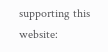supporting this website: